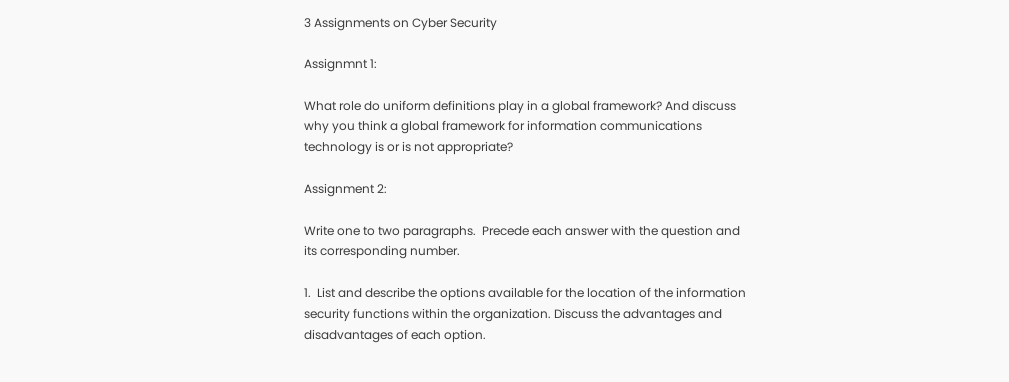3 Assignments on Cyber Security

Assignmnt 1:

What role do uniform definitions play in a global framework? And discuss why you think a global framework for information communications technology is or is not appropriate?

Assignment 2:

Write one to two paragraphs.  Precede each answer with the question and its corresponding number.

1.  List and describe the options available for the location of the information security functions within the organization. Discuss the advantages and disadvantages of each option.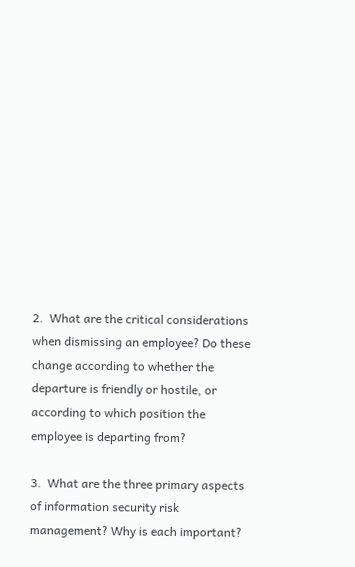2.  What are the critical considerations when dismissing an employee? Do these change according to whether the departure is friendly or hostile, or according to which position the employee is departing from?

3.  What are the three primary aspects of information security risk management? Why is each important?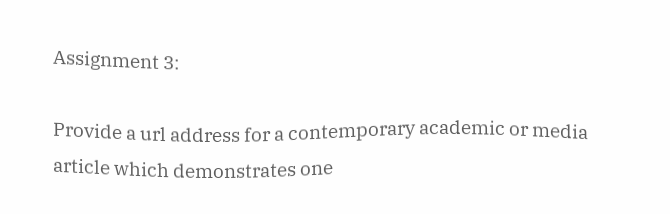Assignment 3:

Provide a url address for a contemporary academic or media article which demonstrates one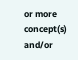or more concept(s) and/or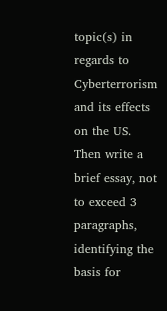topic(s) in regards to Cyberterrorism and its effects on the US. Then write a brief essay, not to exceed 3 paragraphs, identifying the basis for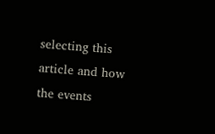selecting this article and how the events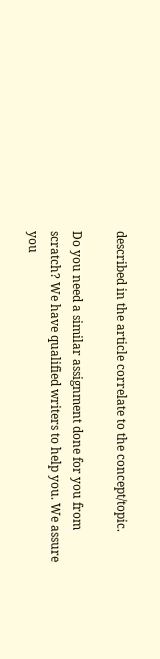described in the article correlate to the concept/topic.

Do you need a similar assignment done for you from scratch? We have qualified writers to help you. We assure you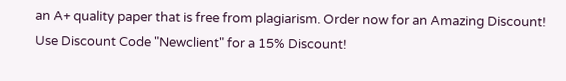an A+ quality paper that is free from plagiarism. Order now for an Amazing Discount!
Use Discount Code "Newclient" for a 15% Discount!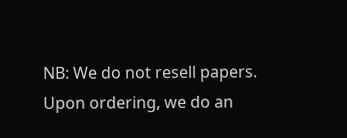NB: We do not resell papers. Upon ordering, we do an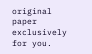original paper exclusively for you.